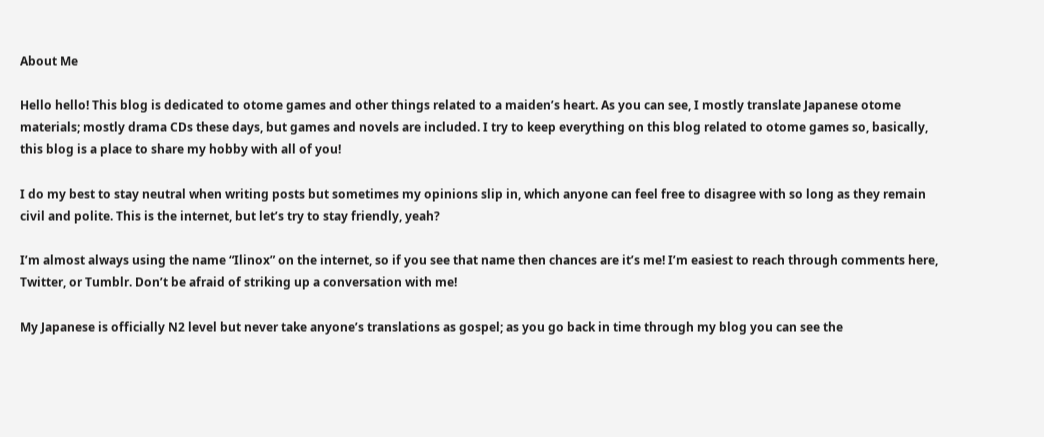About Me

Hello hello! This blog is dedicated to otome games and other things related to a maiden’s heart. As you can see, I mostly translate Japanese otome materials; mostly drama CDs these days, but games and novels are included. I try to keep everything on this blog related to otome games so, basically, this blog is a place to share my hobby with all of you!

I do my best to stay neutral when writing posts but sometimes my opinions slip in, which anyone can feel free to disagree with so long as they remain civil and polite. This is the internet, but let’s try to stay friendly, yeah?

I’m almost always using the name “Ilinox” on the internet, so if you see that name then chances are it’s me! I’m easiest to reach through comments here, Twitter, or Tumblr. Don’t be afraid of striking up a conversation with me!

My Japanese is officially N2 level but never take anyone’s translations as gospel; as you go back in time through my blog you can see the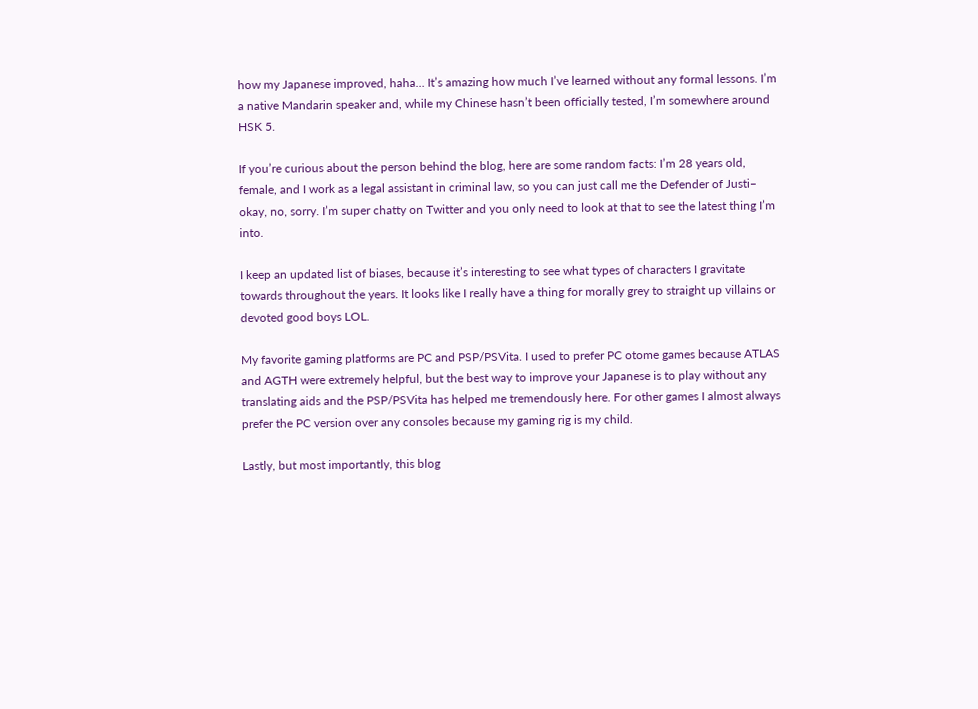how my Japanese improved, haha… It’s amazing how much I’ve learned without any formal lessons. I’m a native Mandarin speaker and, while my Chinese hasn’t been officially tested, I’m somewhere around HSK 5.

If you’re curious about the person behind the blog, here are some random facts: I’m 28 years old, female, and I work as a legal assistant in criminal law, so you can just call me the Defender of Justi– okay, no, sorry. I’m super chatty on Twitter and you only need to look at that to see the latest thing I’m into.

I keep an updated list of biases, because it’s interesting to see what types of characters I gravitate towards throughout the years. It looks like I really have a thing for morally grey to straight up villains or devoted good boys LOL.

My favorite gaming platforms are PC and PSP/PSVita. I used to prefer PC otome games because ATLAS and AGTH were extremely helpful, but the best way to improve your Japanese is to play without any translating aids and the PSP/PSVita has helped me tremendously here. For other games I almost always prefer the PC version over any consoles because my gaming rig is my child.

Lastly, but most importantly, this blog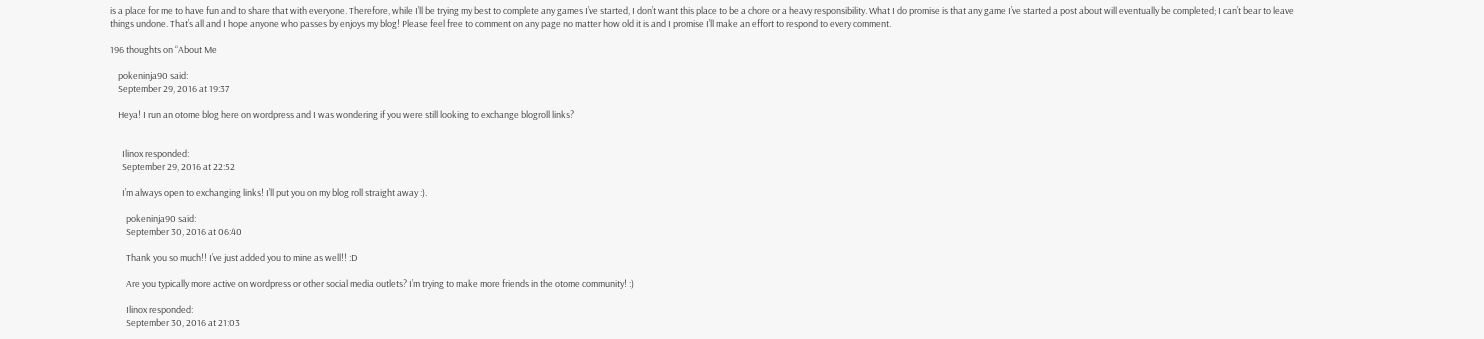is a place for me to have fun and to share that with everyone. Therefore, while I’ll be trying my best to complete any games I’ve started, I don’t want this place to be a chore or a heavy responsibility. What I do promise is that any game I’ve started a post about will eventually be completed; I can’t bear to leave things undone. That’s all and I hope anyone who passes by enjoys my blog! Please feel free to comment on any page no matter how old it is and I promise I’ll make an effort to respond to every comment.

196 thoughts on “About Me

    pokeninja90 said:
    September 29, 2016 at 19:37

    Heya! I run an otome blog here on wordpress and I was wondering if you were still looking to exchange blogroll links?


      Ilinox responded:
      September 29, 2016 at 22:52

      I’m always open to exchanging links! I’ll put you on my blog roll straight away :).

        pokeninja90 said:
        September 30, 2016 at 06:40

        Thank you so much!! I’ve just added you to mine as well!! :D

        Are you typically more active on wordpress or other social media outlets? I’m trying to make more friends in the otome community! :)

        Ilinox responded:
        September 30, 2016 at 21:03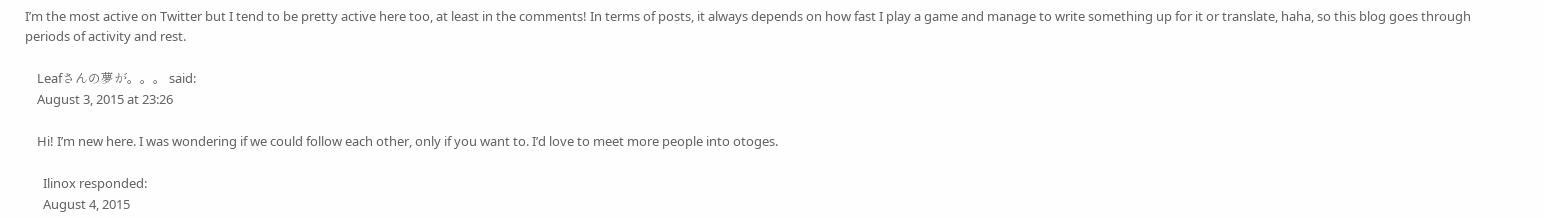I’m the most active on Twitter but I tend to be pretty active here too, at least in the comments! In terms of posts, it always depends on how fast I play a game and manage to write something up for it or translate, haha, so this blog goes through periods of activity and rest.

    Leafさんの夢が。。。 said:
    August 3, 2015 at 23:26

    Hi! I’m new here. I was wondering if we could follow each other, only if you want to. I’d love to meet more people into otoges.

      Ilinox responded:
      August 4, 2015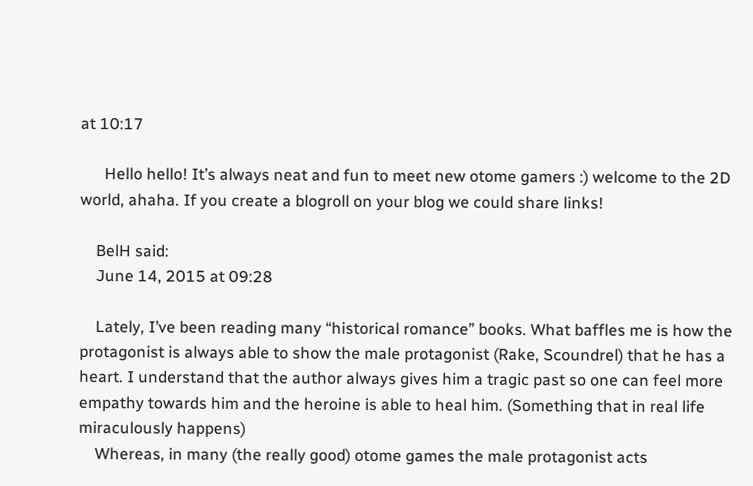at 10:17

      Hello hello! It’s always neat and fun to meet new otome gamers :) welcome to the 2D world, ahaha. If you create a blogroll on your blog we could share links!

    BelH said:
    June 14, 2015 at 09:28

    Lately, I’ve been reading many “historical romance” books. What baffles me is how the protagonist is always able to show the male protagonist (Rake, Scoundrel) that he has a heart. I understand that the author always gives him a tragic past so one can feel more empathy towards him and the heroine is able to heal him. (Something that in real life miraculously happens)
    Whereas, in many (the really good) otome games the male protagonist acts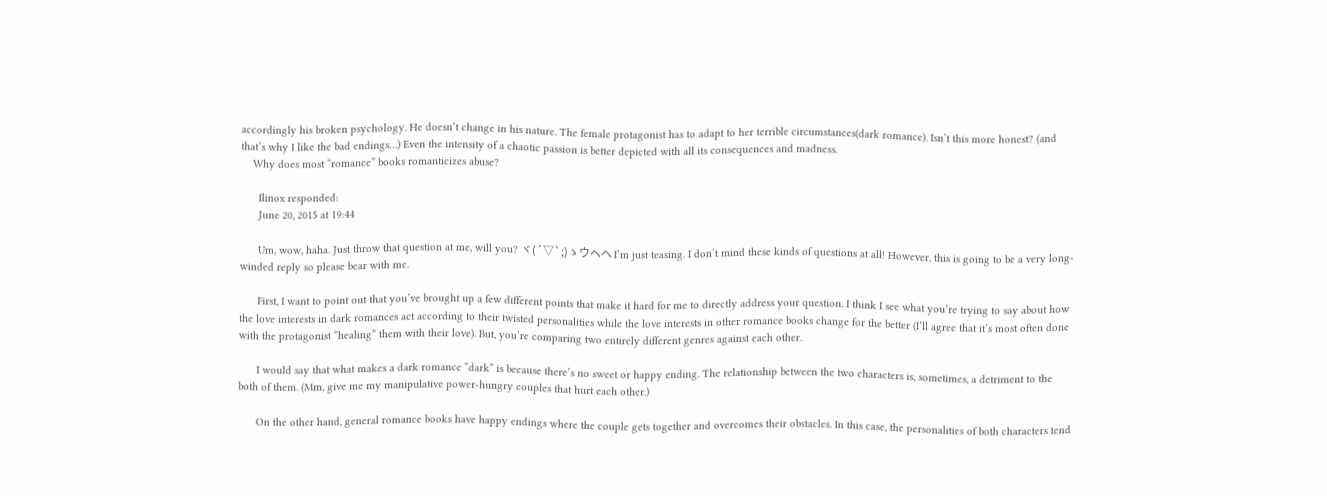accordingly his broken psychology. He doesn’t change in his nature. The female protagonist has to adapt to her terrible circumstances(dark romance). Isn’t this more honest? (and that’s why I like the bad endings…) Even the intensity of a chaotic passion is better depicted with all its consequences and madness.
    Why does most “romance” books romanticizes abuse?

      Ilinox responded:
      June 20, 2015 at 19:44

      Um, wow, haha. Just throw that question at me, will you? ヾ(´▽`;)ゝウヘヘ I’m just teasing. I don’t mind these kinds of questions at all! However, this is going to be a very long-winded reply so please bear with me.

      First, I want to point out that you’ve brought up a few different points that make it hard for me to directly address your question. I think I see what you’re trying to say about how the love interests in dark romances act according to their twisted personalities while the love interests in other romance books change for the better (I’ll agree that it’s most often done with the protagonist “healing” them with their love). But, you’re comparing two entirely different genres against each other.

      I would say that what makes a dark romance “dark” is because there’s no sweet or happy ending. The relationship between the two characters is, sometimes, a detriment to the both of them. (Mm, give me my manipulative power-hungry couples that hurt each other.)

      On the other hand, general romance books have happy endings where the couple gets together and overcomes their obstacles. In this case, the personalities of both characters tend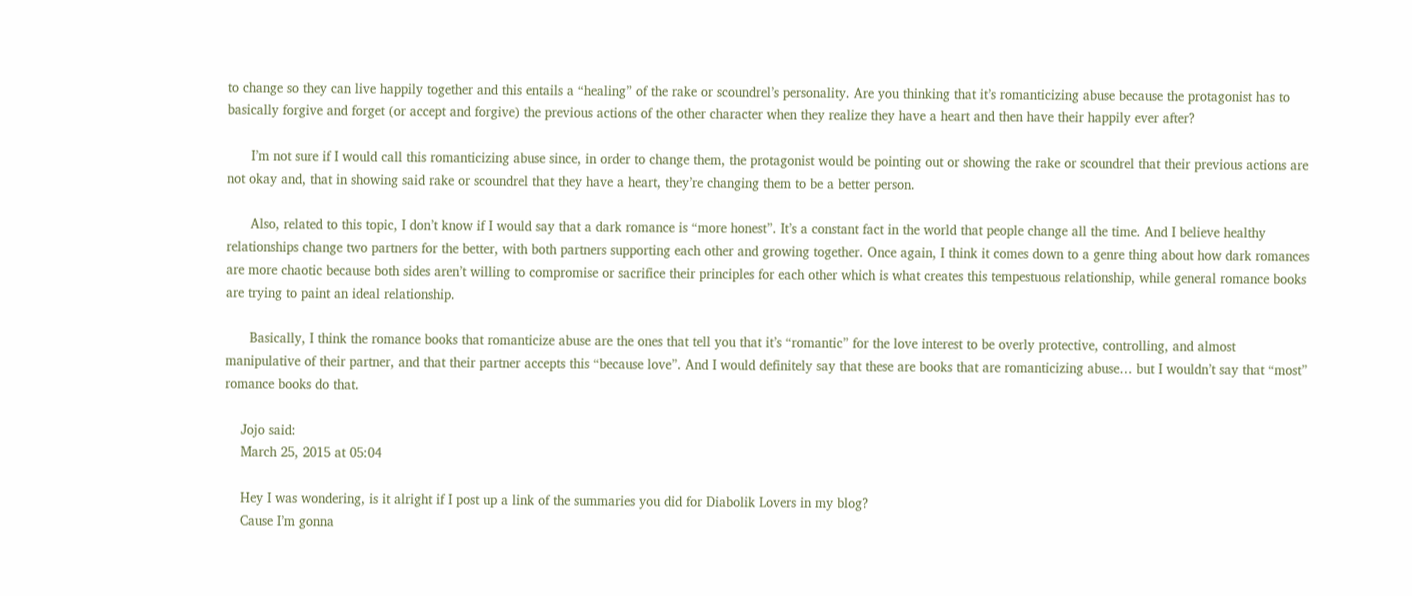to change so they can live happily together and this entails a “healing” of the rake or scoundrel’s personality. Are you thinking that it’s romanticizing abuse because the protagonist has to basically forgive and forget (or accept and forgive) the previous actions of the other character when they realize they have a heart and then have their happily ever after?

      I’m not sure if I would call this romanticizing abuse since, in order to change them, the protagonist would be pointing out or showing the rake or scoundrel that their previous actions are not okay and, that in showing said rake or scoundrel that they have a heart, they’re changing them to be a better person.

      Also, related to this topic, I don’t know if I would say that a dark romance is “more honest”. It’s a constant fact in the world that people change all the time. And I believe healthy relationships change two partners for the better, with both partners supporting each other and growing together. Once again, I think it comes down to a genre thing about how dark romances are more chaotic because both sides aren’t willing to compromise or sacrifice their principles for each other which is what creates this tempestuous relationship, while general romance books are trying to paint an ideal relationship.

      Basically, I think the romance books that romanticize abuse are the ones that tell you that it’s “romantic” for the love interest to be overly protective, controlling, and almost manipulative of their partner, and that their partner accepts this “because love”. And I would definitely say that these are books that are romanticizing abuse… but I wouldn’t say that “most” romance books do that.

    Jojo said:
    March 25, 2015 at 05:04

    Hey I was wondering, is it alright if I post up a link of the summaries you did for Diabolik Lovers in my blog?
    Cause I’m gonna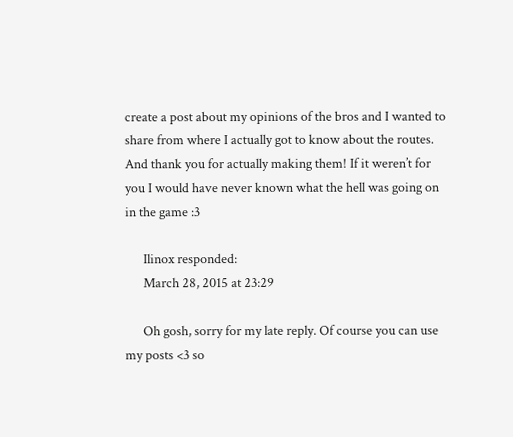create a post about my opinions of the bros and I wanted to share from where I actually got to know about the routes. And thank you for actually making them! If it weren’t for you I would have never known what the hell was going on in the game :3

      Ilinox responded:
      March 28, 2015 at 23:29

      Oh gosh, sorry for my late reply. Of course you can use my posts <3 so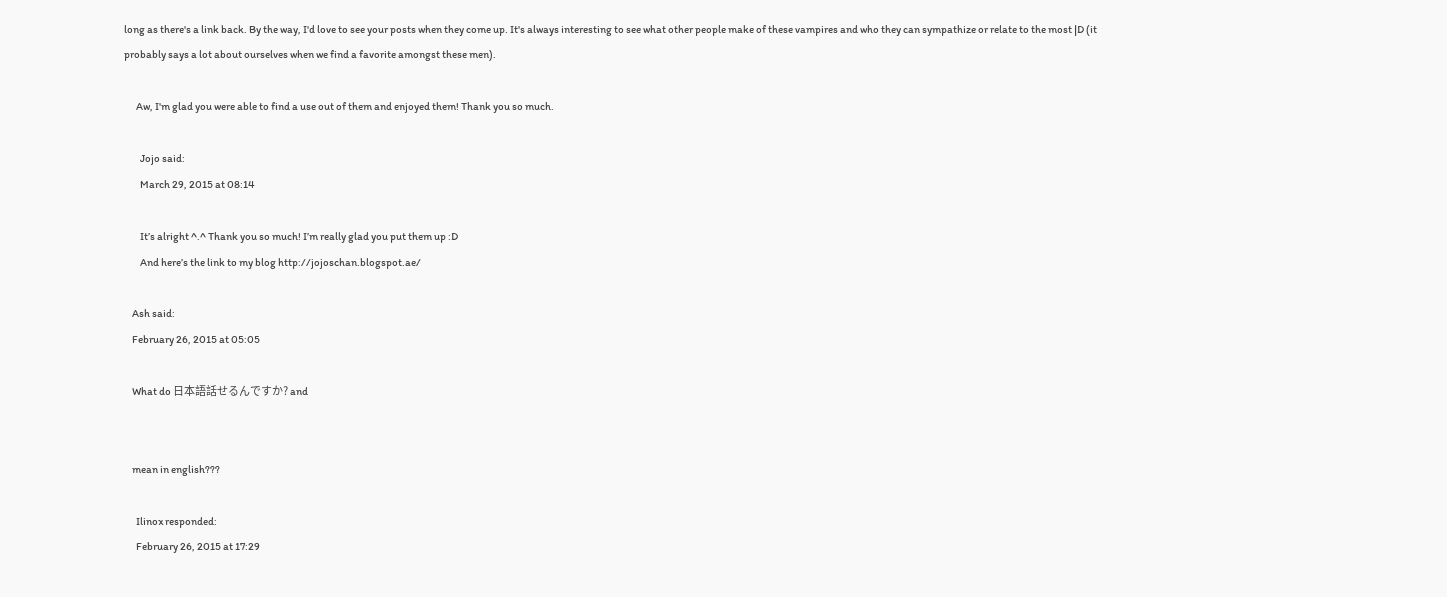long as there's a link back. By the way, I'd love to see your posts when they come up. It's always interesting to see what other people make of these vampires and who they can sympathize or relate to the most |D (it probably says a lot about ourselves when we find a favorite amongst these men).

      Aw, I'm glad you were able to find a use out of them and enjoyed them! Thank you so much.

        Jojo said:
        March 29, 2015 at 08:14

        It’s alright ^.^ Thank you so much! I’m really glad you put them up :D
        And here’s the link to my blog http://jojoschan.blogspot.ae/

    Ash said:
    February 26, 2015 at 05:05

    What do 日本語話せるんですか? and


    mean in english???

      Ilinox responded:
      February 26, 2015 at 17:29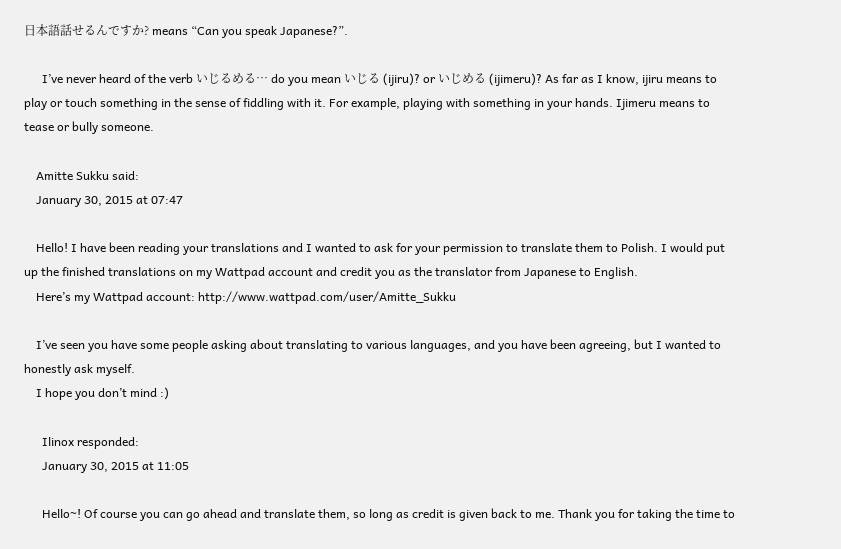日本語話せるんですか? means “Can you speak Japanese?”.

      I’ve never heard of the verb いじるめる… do you mean いじる (ijiru)? or いじめる (ijimeru)? As far as I know, ijiru means to play or touch something in the sense of fiddling with it. For example, playing with something in your hands. Ijimeru means to tease or bully someone.

    Amitte Sukku said:
    January 30, 2015 at 07:47

    Hello! I have been reading your translations and I wanted to ask for your permission to translate them to Polish. I would put up the finished translations on my Wattpad account and credit you as the translator from Japanese to English.
    Here’s my Wattpad account: http://www.wattpad.com/user/Amitte_Sukku

    I’ve seen you have some people asking about translating to various languages, and you have been agreeing, but I wanted to honestly ask myself.
    I hope you don’t mind :)

      Ilinox responded:
      January 30, 2015 at 11:05

      Hello~! Of course you can go ahead and translate them, so long as credit is given back to me. Thank you for taking the time to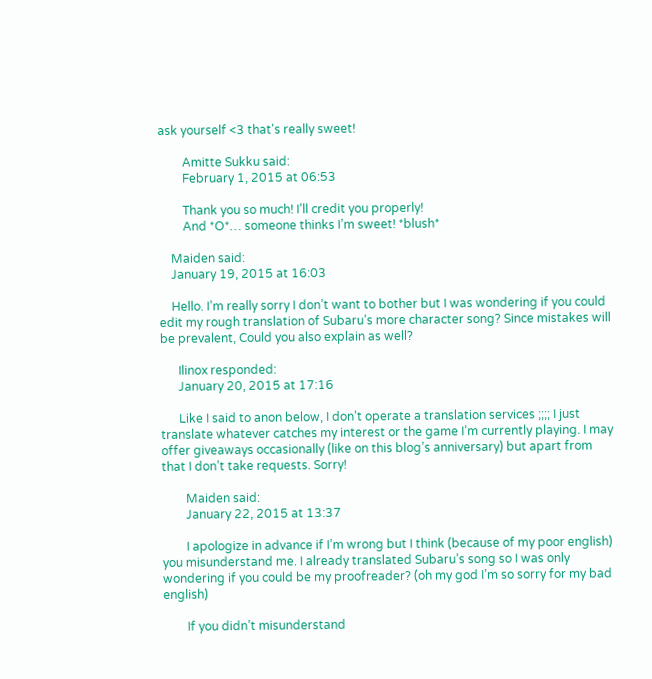ask yourself <3 that's really sweet!

        Amitte Sukku said:
        February 1, 2015 at 06:53

        Thank you so much! I’ll credit you properly!
        And *O*… someone thinks I’m sweet! *blush*

    Maiden said:
    January 19, 2015 at 16:03

    Hello. I’m really sorry I don’t want to bother but I was wondering if you could edit my rough translation of Subaru’s more character song? Since mistakes will be prevalent, Could you also explain as well?

      Ilinox responded:
      January 20, 2015 at 17:16

      Like I said to anon below, I don’t operate a translation services ;;;; I just translate whatever catches my interest or the game I’m currently playing. I may offer giveaways occasionally (like on this blog’s anniversary) but apart from that I don’t take requests. Sorry!

        Maiden said:
        January 22, 2015 at 13:37

        I apologize in advance if I’m wrong but I think (because of my poor english) you misunderstand me. I already translated Subaru’s song so I was only wondering if you could be my proofreader? (oh my god I’m so sorry for my bad english)

        If you didn’t misunderstand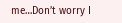me…Don’t worry I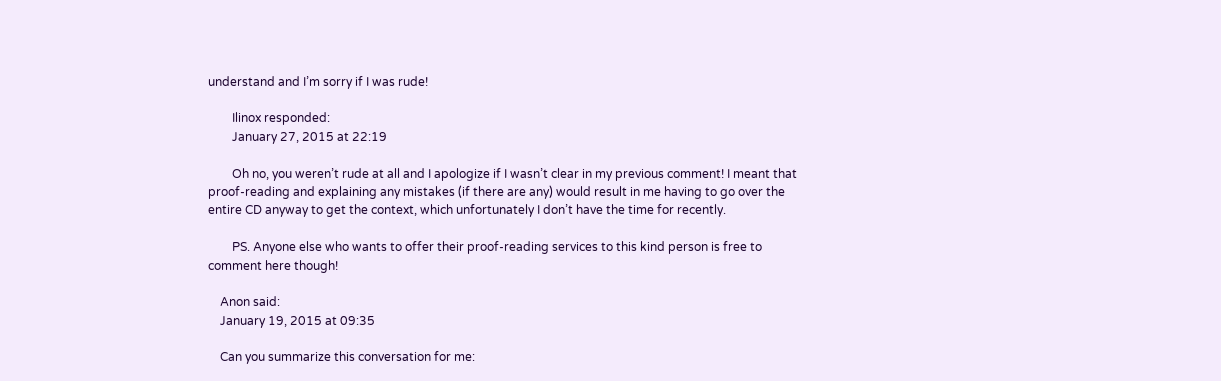understand and I’m sorry if I was rude!

        Ilinox responded:
        January 27, 2015 at 22:19

        Oh no, you weren’t rude at all and I apologize if I wasn’t clear in my previous comment! I meant that proof-reading and explaining any mistakes (if there are any) would result in me having to go over the entire CD anyway to get the context, which unfortunately I don’t have the time for recently.

        PS. Anyone else who wants to offer their proof-reading services to this kind person is free to comment here though!

    Anon said:
    January 19, 2015 at 09:35

    Can you summarize this conversation for me: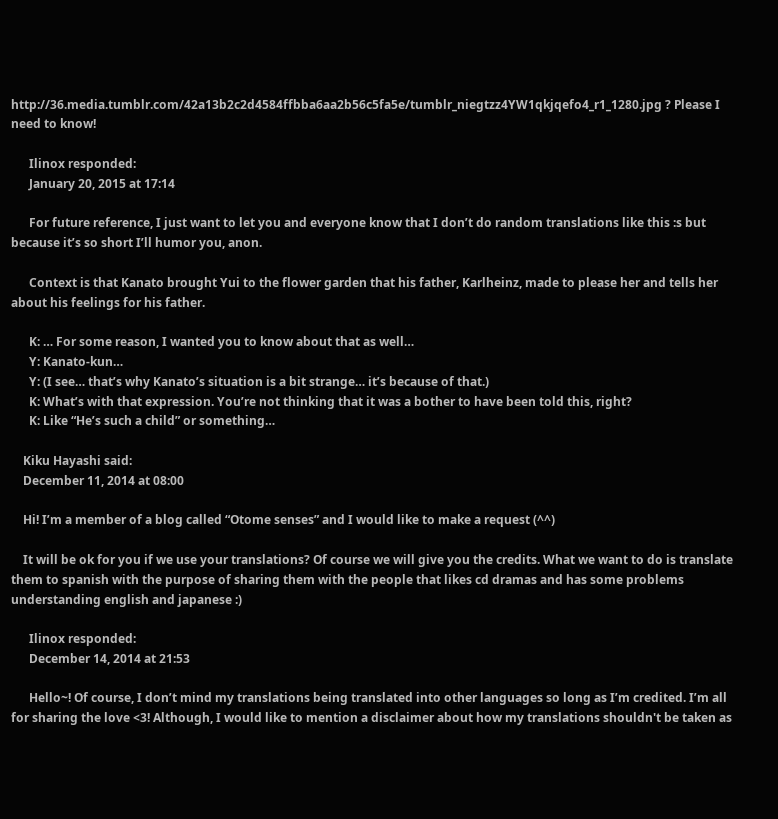http://36.media.tumblr.com/42a13b2c2d4584ffbba6aa2b56c5fa5e/tumblr_niegtzz4YW1qkjqefo4_r1_1280.jpg ? Please I need to know!

      Ilinox responded:
      January 20, 2015 at 17:14

      For future reference, I just want to let you and everyone know that I don’t do random translations like this :s but because it’s so short I’ll humor you, anon.

      Context is that Kanato brought Yui to the flower garden that his father, Karlheinz, made to please her and tells her about his feelings for his father.

      K: … For some reason, I wanted you to know about that as well…
      Y: Kanato-kun…
      Y: (I see… that’s why Kanato’s situation is a bit strange… it’s because of that.)
      K: What’s with that expression. You’re not thinking that it was a bother to have been told this, right?
      K: Like “He’s such a child” or something…

    Kiku Hayashi said:
    December 11, 2014 at 08:00

    Hi! I’m a member of a blog called “Otome senses” and I would like to make a request (^^)

    It will be ok for you if we use your translations? Of course we will give you the credits. What we want to do is translate them to spanish with the purpose of sharing them with the people that likes cd dramas and has some problems understanding english and japanese :)

      Ilinox responded:
      December 14, 2014 at 21:53

      Hello~! Of course, I don’t mind my translations being translated into other languages so long as I’m credited. I’m all for sharing the love <3! Although, I would like to mention a disclaimer about how my translations shouldn't be taken as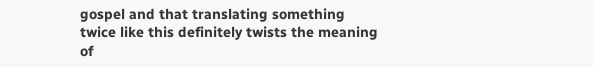gospel and that translating something twice like this definitely twists the meaning of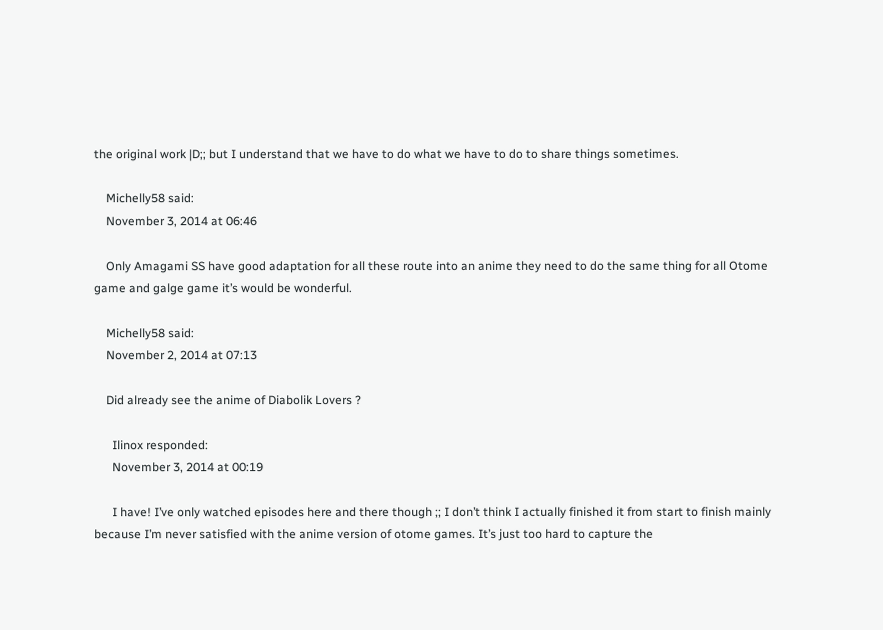the original work |D;; but I understand that we have to do what we have to do to share things sometimes.

    Michelly58 said:
    November 3, 2014 at 06:46

    Only Amagami SS have good adaptation for all these route into an anime they need to do the same thing for all Otome game and galge game it’s would be wonderful.

    Michelly58 said:
    November 2, 2014 at 07:13

    Did already see the anime of Diabolik Lovers ?

      Ilinox responded:
      November 3, 2014 at 00:19

      I have! I’ve only watched episodes here and there though ;; I don’t think I actually finished it from start to finish mainly because I’m never satisfied with the anime version of otome games. It’s just too hard to capture the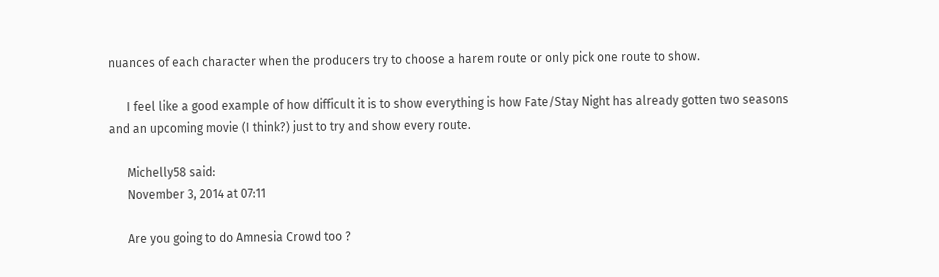nuances of each character when the producers try to choose a harem route or only pick one route to show.

      I feel like a good example of how difficult it is to show everything is how Fate/Stay Night has already gotten two seasons and an upcoming movie (I think?) just to try and show every route.

      Michelly58 said:
      November 3, 2014 at 07:11

      Are you going to do Amnesia Crowd too ?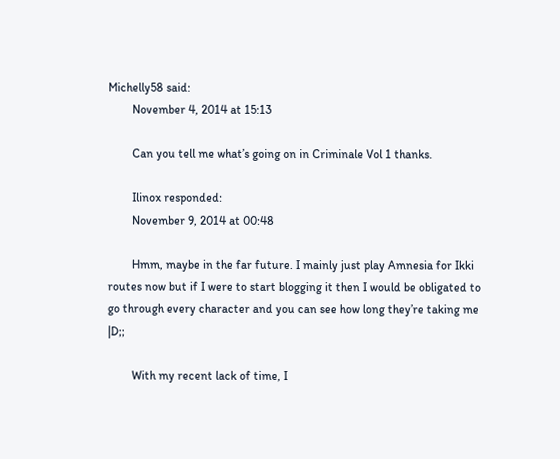Michelly58 said:
        November 4, 2014 at 15:13

        Can you tell me what’s going on in Criminale Vol 1 thanks.

        Ilinox responded:
        November 9, 2014 at 00:48

        Hmm, maybe in the far future. I mainly just play Amnesia for Ikki routes now but if I were to start blogging it then I would be obligated to go through every character and you can see how long they’re taking me |D;;

        With my recent lack of time, I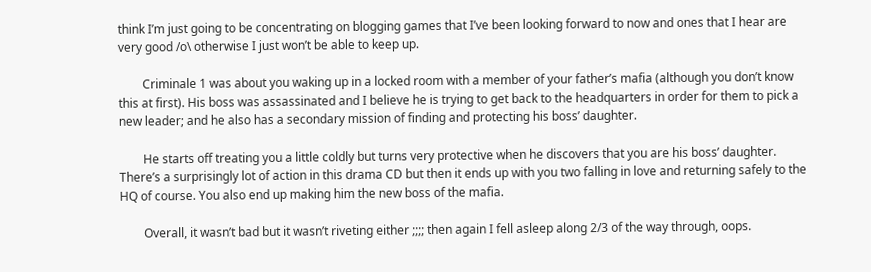think I’m just going to be concentrating on blogging games that I’ve been looking forward to now and ones that I hear are very good /o\ otherwise I just won’t be able to keep up.

        Criminale 1 was about you waking up in a locked room with a member of your father’s mafia (although you don’t know this at first). His boss was assassinated and I believe he is trying to get back to the headquarters in order for them to pick a new leader; and he also has a secondary mission of finding and protecting his boss’ daughter.

        He starts off treating you a little coldly but turns very protective when he discovers that you are his boss’ daughter. There’s a surprisingly lot of action in this drama CD but then it ends up with you two falling in love and returning safely to the HQ of course. You also end up making him the new boss of the mafia.

        Overall, it wasn’t bad but it wasn’t riveting either ;;;; then again I fell asleep along 2/3 of the way through, oops.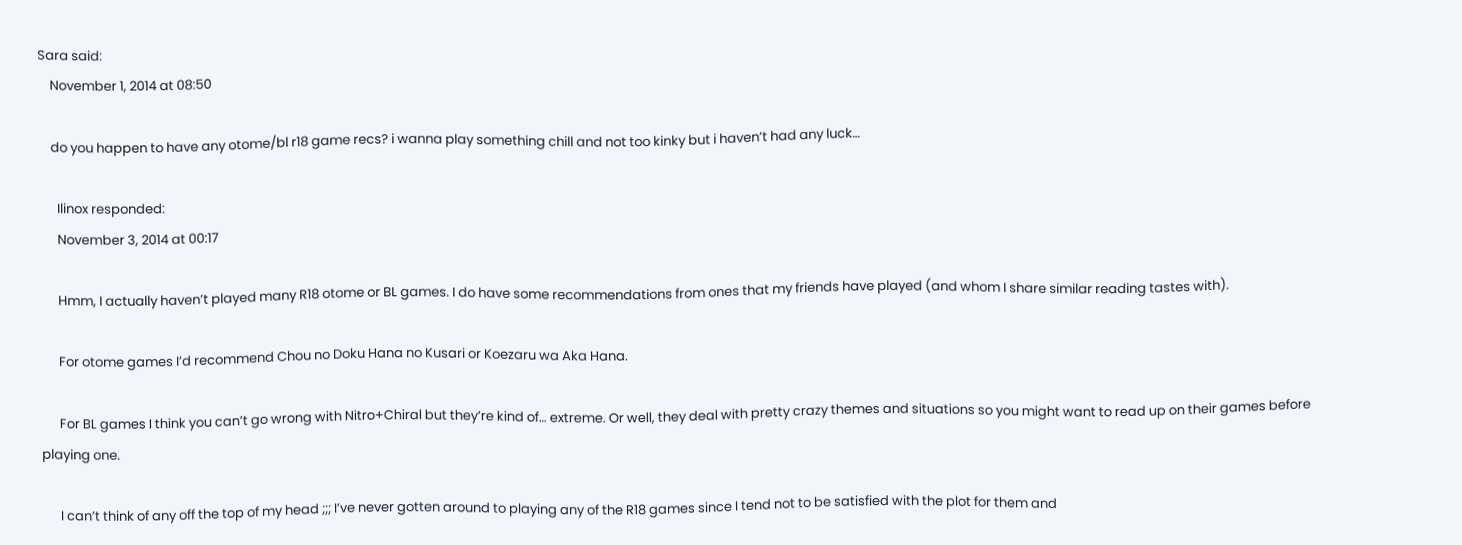Sara said:
    November 1, 2014 at 08:50

    do you happen to have any otome/bl r18 game recs? i wanna play something chill and not too kinky but i haven’t had any luck…

      Ilinox responded:
      November 3, 2014 at 00:17

      Hmm, I actually haven’t played many R18 otome or BL games. I do have some recommendations from ones that my friends have played (and whom I share similar reading tastes with).

      For otome games I’d recommend Chou no Doku Hana no Kusari or Koezaru wa Aka Hana.

      For BL games I think you can’t go wrong with Nitro+Chiral but they’re kind of… extreme. Or well, they deal with pretty crazy themes and situations so you might want to read up on their games before playing one.

      I can’t think of any off the top of my head ;;; I’ve never gotten around to playing any of the R18 games since I tend not to be satisfied with the plot for them and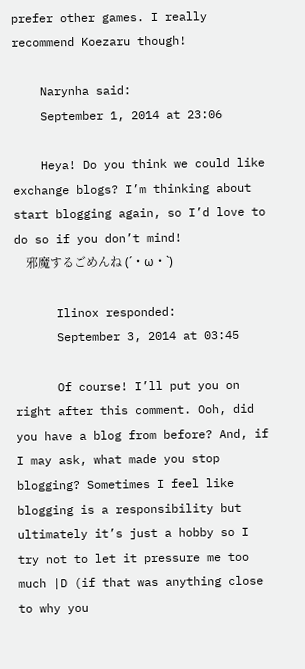prefer other games. I really recommend Koezaru though!

    Narynha said:
    September 1, 2014 at 23:06

    Heya! Do you think we could like exchange blogs? I’m thinking about start blogging again, so I’d love to do so if you don’t mind!
    邪魔するごめんね (´・ω・`)

      Ilinox responded:
      September 3, 2014 at 03:45

      Of course! I’ll put you on right after this comment. Ooh, did you have a blog from before? And, if I may ask, what made you stop blogging? Sometimes I feel like blogging is a responsibility but ultimately it’s just a hobby so I try not to let it pressure me too much |D (if that was anything close to why you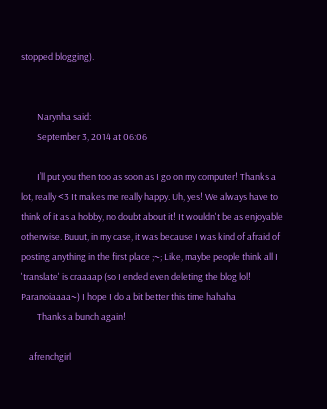stopped blogging).


        Narynha said:
        September 3, 2014 at 06:06

        I’ll put you then too as soon as I go on my computer! Thanks a lot, really <3 It makes me really happy. Uh, yes! We always have to think of it as a hobby, no doubt about it! It wouldn't be as enjoyable otherwise. Buuut, in my case, it was because I was kind of afraid of posting anything in the first place ;~; Like, maybe people think all I 'translate' is craaaap (so I ended even deleting the blog lol! Paranoiaaaa~) I hope I do a bit better this time hahaha
        Thanks a bunch again!

    afrenchgirl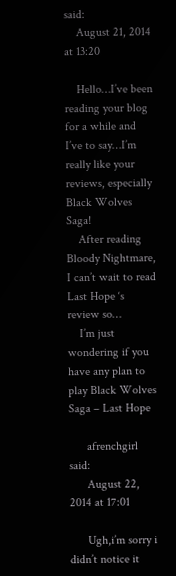said:
    August 21, 2014 at 13:20

    Hello…I’ve been reading your blog for a while and I’ve to say…I’m really like your reviews, especially Black Wolves Saga!
    After reading Bloody Nightmare, I can’t wait to read Last Hope ‘s review so…
    I’m just wondering if you have any plan to play Black Wolves Saga – Last Hope

      afrenchgirl said:
      August 22, 2014 at 17:01

      Ugh,i’m sorry i didn’t notice it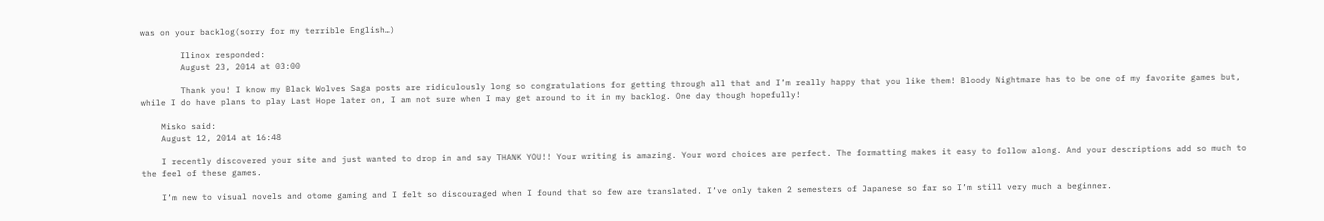was on your backlog(sorry for my terrible English…)

        Ilinox responded:
        August 23, 2014 at 03:00

        Thank you! I know my Black Wolves Saga posts are ridiculously long so congratulations for getting through all that and I’m really happy that you like them! Bloody Nightmare has to be one of my favorite games but, while I do have plans to play Last Hope later on, I am not sure when I may get around to it in my backlog. One day though hopefully!

    Misko said:
    August 12, 2014 at 16:48

    I recently discovered your site and just wanted to drop in and say THANK YOU!! Your writing is amazing. Your word choices are perfect. The formatting makes it easy to follow along. And your descriptions add so much to the feel of these games.

    I’m new to visual novels and otome gaming and I felt so discouraged when I found that so few are translated. I’ve only taken 2 semesters of Japanese so far so I’m still very much a beginner.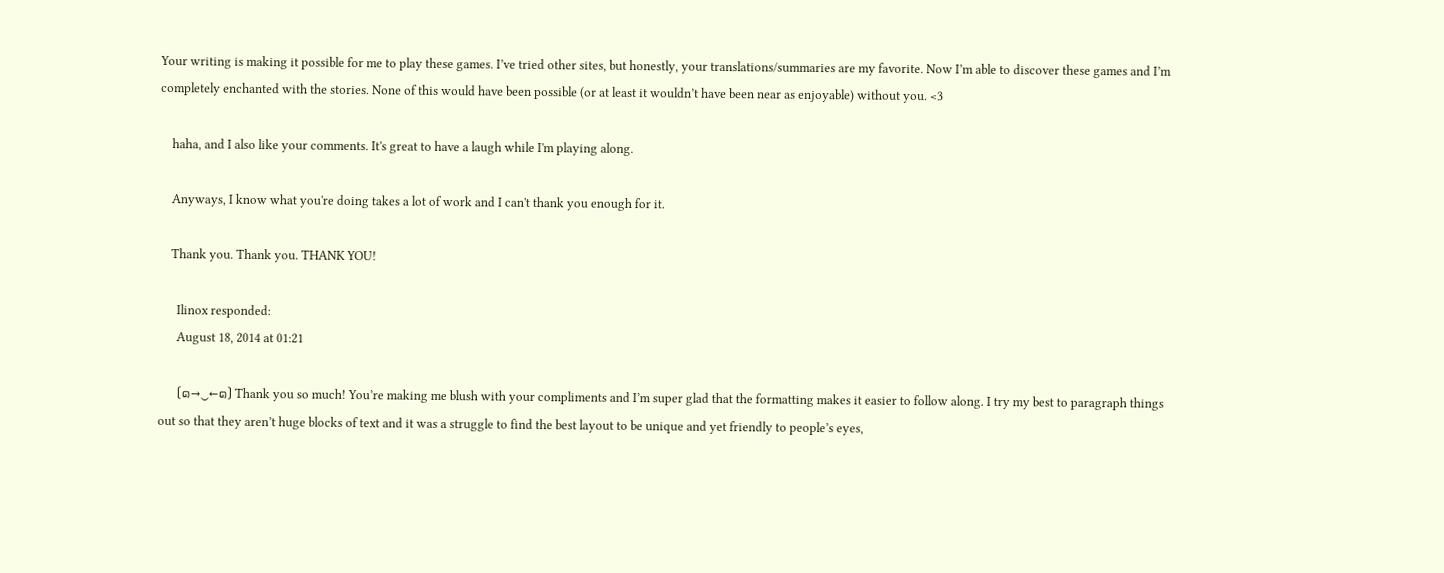Your writing is making it possible for me to play these games. I’ve tried other sites, but honestly, your translations/summaries are my favorite. Now I’m able to discover these games and I’m completely enchanted with the stories. None of this would have been possible (or at least it wouldn’t have been near as enjoyable) without you. <3

    haha, and I also like your comments. It's great to have a laugh while I'm playing along.

    Anyways, I know what you're doing takes a lot of work and I can't thank you enough for it.

    Thank you. Thank you. THANK YOU!

      Ilinox responded:
      August 18, 2014 at 01:21

      (๑→‿←๑) Thank you so much! You’re making me blush with your compliments and I’m super glad that the formatting makes it easier to follow along. I try my best to paragraph things out so that they aren’t huge blocks of text and it was a struggle to find the best layout to be unique and yet friendly to people’s eyes,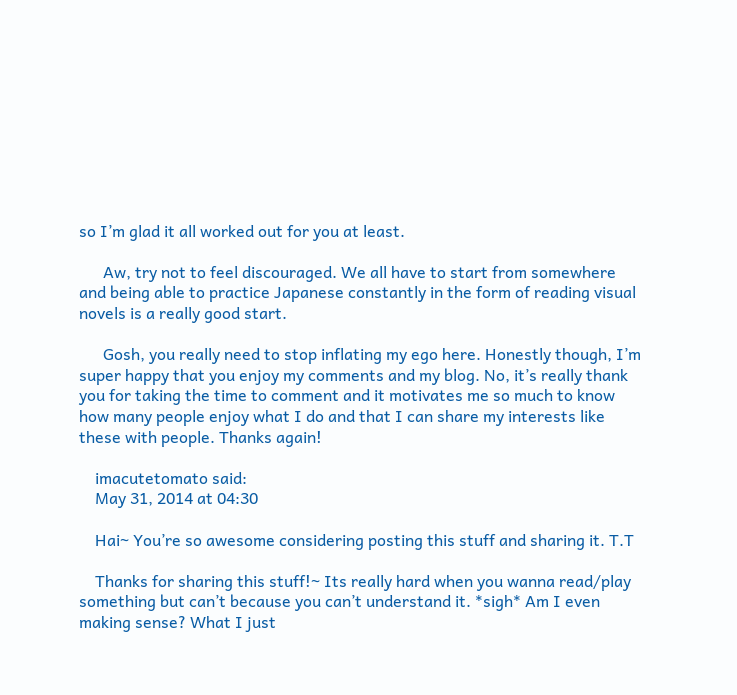so I’m glad it all worked out for you at least.

      Aw, try not to feel discouraged. We all have to start from somewhere and being able to practice Japanese constantly in the form of reading visual novels is a really good start.

      Gosh, you really need to stop inflating my ego here. Honestly though, I’m super happy that you enjoy my comments and my blog. No, it’s really thank you for taking the time to comment and it motivates me so much to know how many people enjoy what I do and that I can share my interests like these with people. Thanks again!

    imacutetomato said:
    May 31, 2014 at 04:30

    Hai~ You’re so awesome considering posting this stuff and sharing it. T.T

    Thanks for sharing this stuff!~ Its really hard when you wanna read/play something but can’t because you can’t understand it. *sigh* Am I even making sense? What I just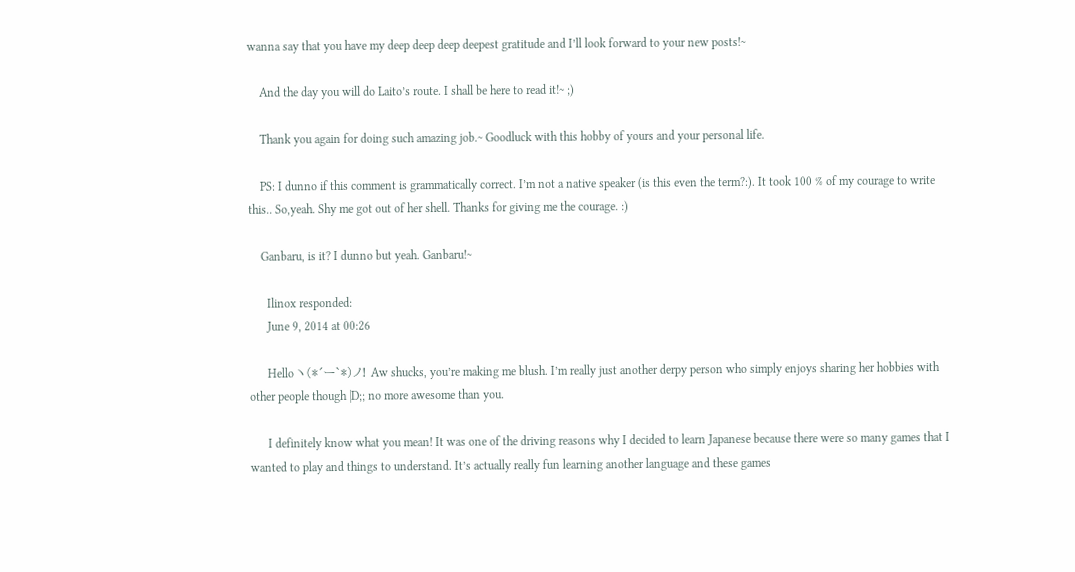wanna say that you have my deep deep deep deepest gratitude and I’ll look forward to your new posts!~

    And the day you will do Laito’s route. I shall be here to read it!~ ;)

    Thank you again for doing such amazing job.~ Goodluck with this hobby of yours and your personal life.

    PS: I dunno if this comment is grammatically correct. I’m not a native speaker (is this even the term?:). It took 100 % of my courage to write this.. So,yeah. Shy me got out of her shell. Thanks for giving me the courage. :)

    Ganbaru, is it? I dunno but yeah. Ganbaru!~

      Ilinox responded:
      June 9, 2014 at 00:26

      Hello ヽ(*´ー`*)ノ! Aw shucks, you’re making me blush. I’m really just another derpy person who simply enjoys sharing her hobbies with other people though |D;; no more awesome than you.

      I definitely know what you mean! It was one of the driving reasons why I decided to learn Japanese because there were so many games that I wanted to play and things to understand. It’s actually really fun learning another language and these games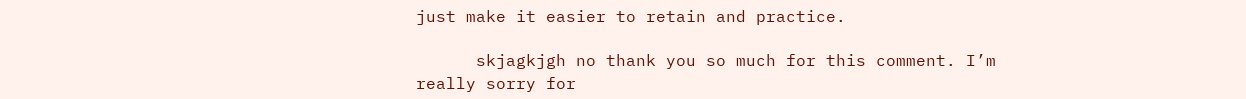just make it easier to retain and practice.

      skjagkjgh no thank you so much for this comment. I’m really sorry for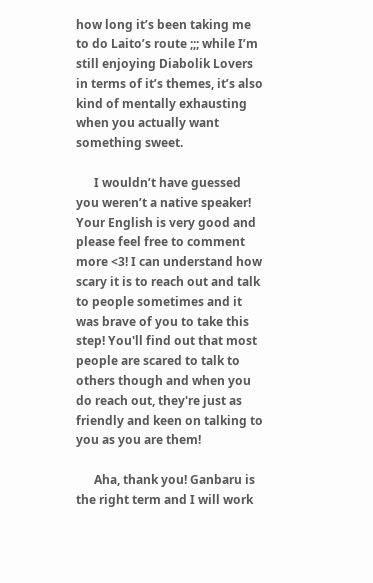how long it’s been taking me to do Laito’s route ;;; while I’m still enjoying Diabolik Lovers in terms of it’s themes, it’s also kind of mentally exhausting when you actually want something sweet.

      I wouldn’t have guessed you weren’t a native speaker! Your English is very good and please feel free to comment more <3! I can understand how scary it is to reach out and talk to people sometimes and it was brave of you to take this step! You'll find out that most people are scared to talk to others though and when you do reach out, they're just as friendly and keen on talking to you as you are them!

      Aha, thank you! Ganbaru is the right term and I will work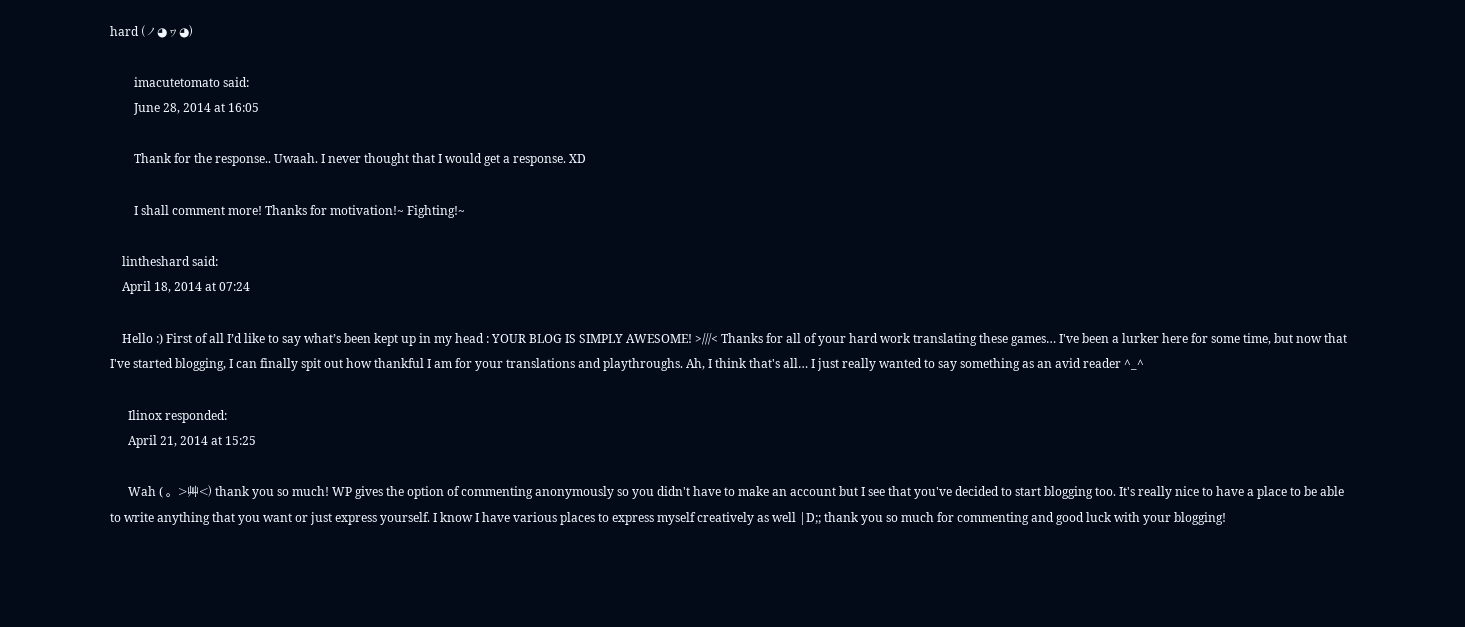hard (ノ◕ヮ◕)

        imacutetomato said:
        June 28, 2014 at 16:05

        Thank for the response.. Uwaah. I never thought that I would get a response. XD

        I shall comment more! Thanks for motivation!~ Fighting!~

    lintheshard said:
    April 18, 2014 at 07:24

    Hello :) First of all I’d like to say what’s been kept up in my head : YOUR BLOG IS SIMPLY AWESOME! >///< Thanks for all of your hard work translating these games… I've been a lurker here for some time, but now that I've started blogging, I can finally spit out how thankful I am for your translations and playthroughs. Ah, I think that's all… I just really wanted to say something as an avid reader ^_^

      Ilinox responded:
      April 21, 2014 at 15:25

      Wah ( 。>艸<) thank you so much! WP gives the option of commenting anonymously so you didn't have to make an account but I see that you've decided to start blogging too. It's really nice to have a place to be able to write anything that you want or just express yourself. I know I have various places to express myself creatively as well |D;; thank you so much for commenting and good luck with your blogging!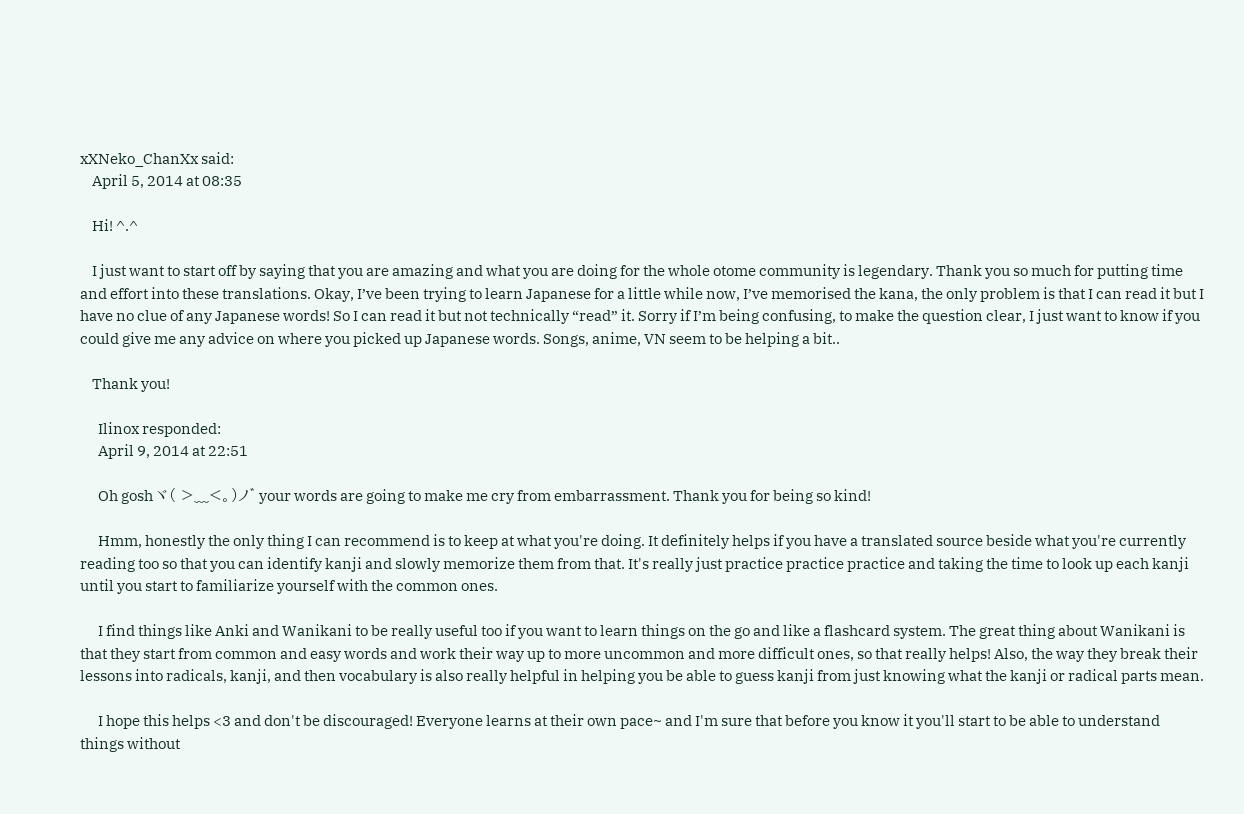xXNeko_ChanXx said:
    April 5, 2014 at 08:35

    Hi! ^.^

    I just want to start off by saying that you are amazing and what you are doing for the whole otome community is legendary. Thank you so much for putting time and effort into these translations. Okay, I’ve been trying to learn Japanese for a little while now, I’ve memorised the kana, the only problem is that I can read it but I have no clue of any Japanese words! So I can read it but not technically “read” it. Sorry if I’m being confusing, to make the question clear, I just want to know if you could give me any advice on where you picked up Japanese words. Songs, anime, VN seem to be helping a bit..

    Thank you!

      Ilinox responded:
      April 9, 2014 at 22:51

      Oh gosh ヾ( >﹏<。)ノ゛ your words are going to make me cry from embarrassment. Thank you for being so kind!

      Hmm, honestly the only thing I can recommend is to keep at what you're doing. It definitely helps if you have a translated source beside what you're currently reading too so that you can identify kanji and slowly memorize them from that. It's really just practice practice practice and taking the time to look up each kanji until you start to familiarize yourself with the common ones.

      I find things like Anki and Wanikani to be really useful too if you want to learn things on the go and like a flashcard system. The great thing about Wanikani is that they start from common and easy words and work their way up to more uncommon and more difficult ones, so that really helps! Also, the way they break their lessons into radicals, kanji, and then vocabulary is also really helpful in helping you be able to guess kanji from just knowing what the kanji or radical parts mean.

      I hope this helps <3 and don't be discouraged! Everyone learns at their own pace~ and I'm sure that before you know it you'll start to be able to understand things without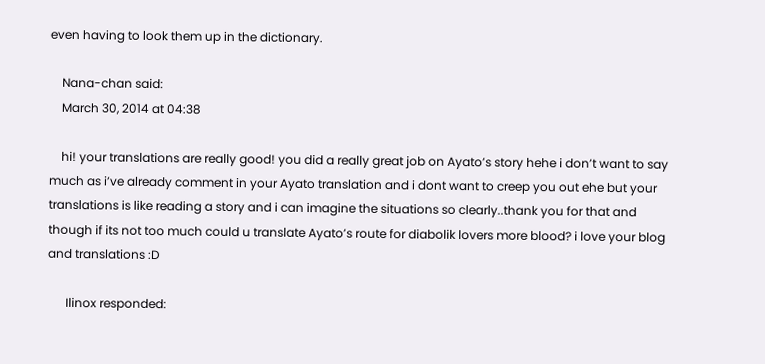even having to look them up in the dictionary.

    Nana-chan said:
    March 30, 2014 at 04:38

    hi! your translations are really good! you did a really great job on Ayato’s story hehe i don’t want to say much as i’ve already comment in your Ayato translation and i dont want to creep you out ehe but your translations is like reading a story and i can imagine the situations so clearly..thank you for that and though if its not too much could u translate Ayato’s route for diabolik lovers more blood? i love your blog and translations :D

      Ilinox responded: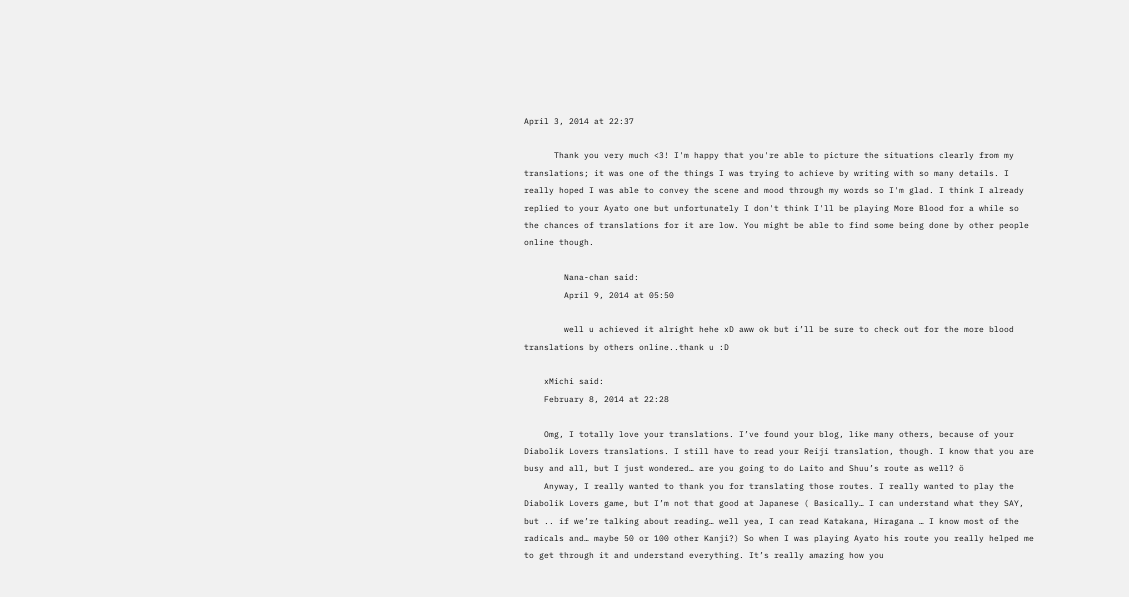April 3, 2014 at 22:37

      Thank you very much <3! I'm happy that you're able to picture the situations clearly from my translations; it was one of the things I was trying to achieve by writing with so many details. I really hoped I was able to convey the scene and mood through my words so I'm glad. I think I already replied to your Ayato one but unfortunately I don't think I'll be playing More Blood for a while so the chances of translations for it are low. You might be able to find some being done by other people online though.

        Nana-chan said:
        April 9, 2014 at 05:50

        well u achieved it alright hehe xD aww ok but i’ll be sure to check out for the more blood translations by others online..thank u :D

    xMichi said:
    February 8, 2014 at 22:28

    Omg, I totally love your translations. I’ve found your blog, like many others, because of your Diabolik Lovers translations. I still have to read your Reiji translation, though. I know that you are busy and all, but I just wondered… are you going to do Laito and Shuu’s route as well? ö
    Anyway, I really wanted to thank you for translating those routes. I really wanted to play the Diabolik Lovers game, but I’m not that good at Japanese ( Basically… I can understand what they SAY, but .. if we’re talking about reading… well yea, I can read Katakana, Hiragana … I know most of the radicals and… maybe 50 or 100 other Kanji?) So when I was playing Ayato his route you really helped me to get through it and understand everything. It’s really amazing how you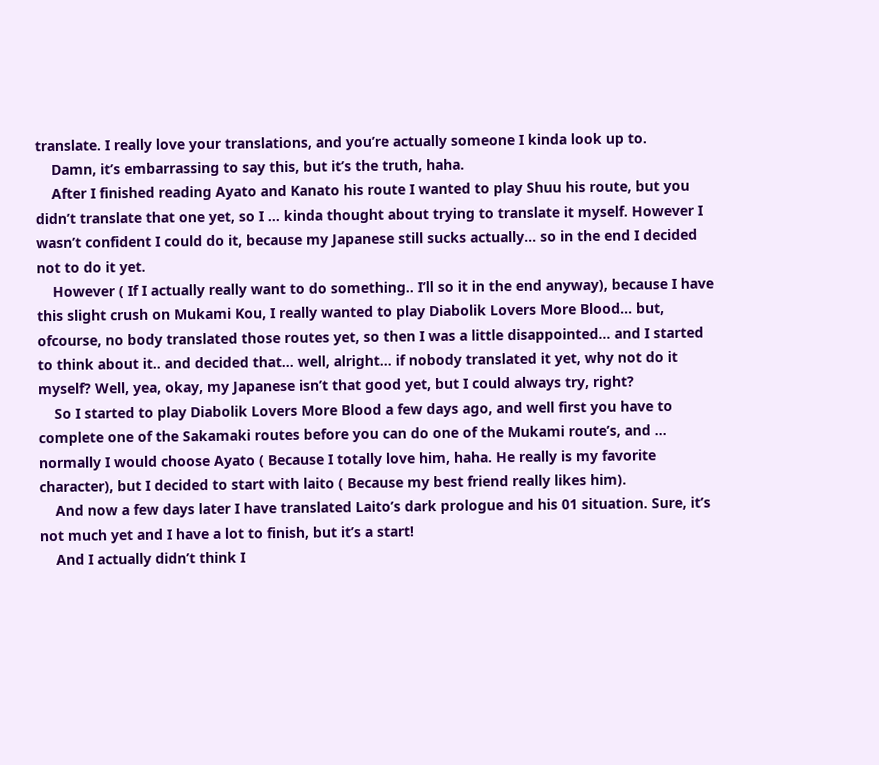translate. I really love your translations, and you’re actually someone I kinda look up to.
    Damn, it’s embarrassing to say this, but it’s the truth, haha.
    After I finished reading Ayato and Kanato his route I wanted to play Shuu his route, but you didn’t translate that one yet, so I … kinda thought about trying to translate it myself. However I wasn’t confident I could do it, because my Japanese still sucks actually… so in the end I decided not to do it yet.
    However ( If I actually really want to do something.. I’ll so it in the end anyway), because I have this slight crush on Mukami Kou, I really wanted to play Diabolik Lovers More Blood… but, ofcourse, no body translated those routes yet, so then I was a little disappointed… and I started to think about it.. and decided that… well, alright… if nobody translated it yet, why not do it myself? Well, yea, okay, my Japanese isn’t that good yet, but I could always try, right?
    So I started to play Diabolik Lovers More Blood a few days ago, and well first you have to complete one of the Sakamaki routes before you can do one of the Mukami route’s, and … normally I would choose Ayato ( Because I totally love him, haha. He really is my favorite character), but I decided to start with laito ( Because my best friend really likes him).
    And now a few days later I have translated Laito’s dark prologue and his 01 situation. Sure, it’s not much yet and I have a lot to finish, but it’s a start!
    And I actually didn’t think I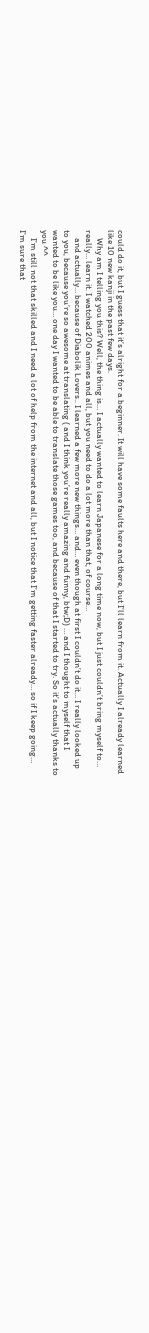could do it, but I guess that it’s alright for a beginner. It will have some faults here and there, but I’ll learn from it. Actually I already learned like 10 new kanji in the past few days.
    Why am I telling you this? Well, the thing is… I actually wanted to learn Japanese for a long time now, but I just couldn’t bring myself to… really… learn it. I watched 200 animes and all, but you need to do a lot more than that, of course…
    and actually… because of Diabolik Lovers.. I learned a few more new things… and… even though at first I couldn’t do it… I really looked up to you, because you’re so awesome at translating ( and I think you’re really amazing and funny, btw;D) … and I thought to myself that I wanted to be like you… one day I wanted to be able to translate those games too, and because of that I started to try. So it’s actually thanks to you ^^
    I’m still not that skilled and I need a lot of help from the internet and all, but I notice that I’m getting faster already… so if I keep going… I’m sure that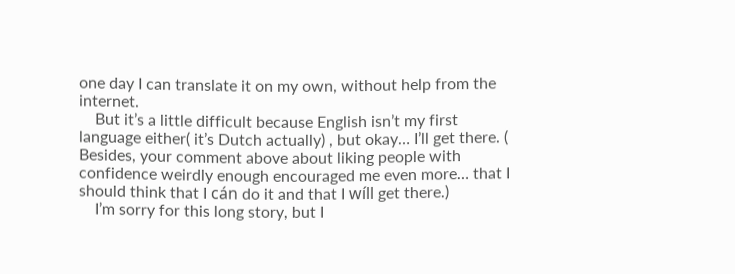one day I can translate it on my own, without help from the internet.
    But it’s a little difficult because English isn’t my first language either( it’s Dutch actually) , but okay… I’ll get there. ( Besides, your comment above about liking people with confidence weirdly enough encouraged me even more… that I should think that I cán do it and that I wíll get there.)
    I’m sorry for this long story, but I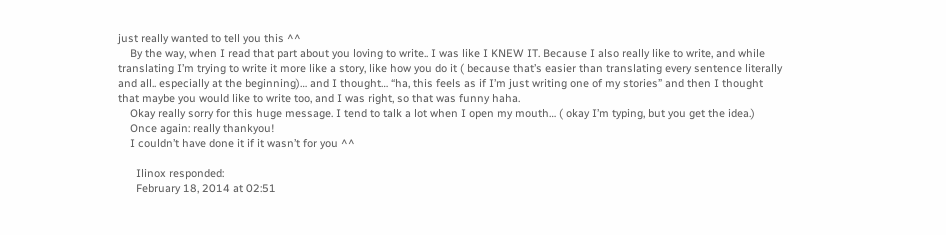just really wanted to tell you this ^^
    By the way, when I read that part about you loving to write.. I was like I KNEW IT. Because I also really like to write, and while translating I’m trying to write it more like a story, like how you do it ( because that’s easier than translating every sentence literally and all.. especially at the beginning)… and I thought… “ha, this feels as if I’m just writing one of my stories” and then I thought that maybe you would like to write too, and I was right, so that was funny haha.
    Okay really sorry for this huge message. I tend to talk a lot when I open my mouth… ( okay I’m typing, but you get the idea.)
    Once again: really thankyou!
    I couldn’t have done it if it wasn’t for you ^^

      Ilinox responded:
      February 18, 2014 at 02:51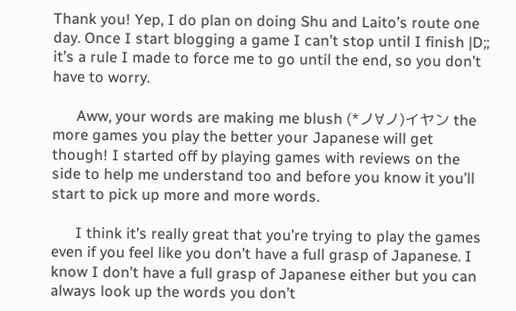Thank you! Yep, I do plan on doing Shu and Laito’s route one day. Once I start blogging a game I can’t stop until I finish |D;; it’s a rule I made to force me to go until the end, so you don’t have to worry.

      Aww, your words are making me blush (*ノ∀ノ)イヤン the more games you play the better your Japanese will get though! I started off by playing games with reviews on the side to help me understand too and before you know it you’ll start to pick up more and more words.

      I think it’s really great that you’re trying to play the games even if you feel like you don’t have a full grasp of Japanese. I know I don’t have a full grasp of Japanese either but you can always look up the words you don’t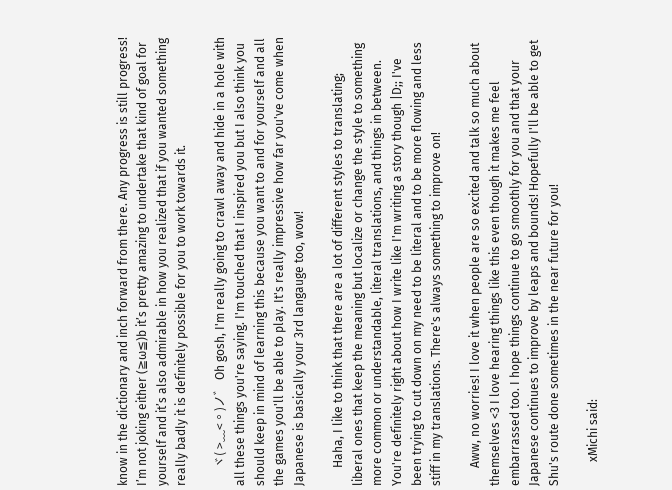know in the dictionary and inch forward from there. Any progress is still progress! I’m not joking either (≧ω≦)b it’s pretty amazing to undertake that kind of goal for yourself and it’s also admirable in how you realized that if you wanted something really badly it is definitely possible for you to work towards it.

      ヾ( >﹏<。)ノ゛ Oh gosh, I'm really going to crawl away and hide in a hole with all these things you're saying. I'm touched that I inspired you but I also think you should keep in mind of learning this because you want to and for yourself and all the games you'll be able to play. It's really impressive how far you've come when Japanese is basically your 3rd langauge too, wow!

      Haha, I like to think that there are a lot of different styles to translating; liberal ones that keep the meaning but localize or change the style to something more common or understandable, literal translations, and things in between. You're definitely right about how I write like I'm writing a story though |D;; I've been trying to cut down on my need to be literal and to be more flowing and less stiff in my translations. There's always something to improve on!

      Aww, no worries! I love it when people are so excited and talk so much about themselves <3 I love hearing things like this even though it makes me feel embarrassed too. I hope things continue to go smoothly for you and that your Japanese continues to improve by leaps and bounds! Hopefully I'll be able to get Shu's route done sometimes in the near future for you!

        xMichi said: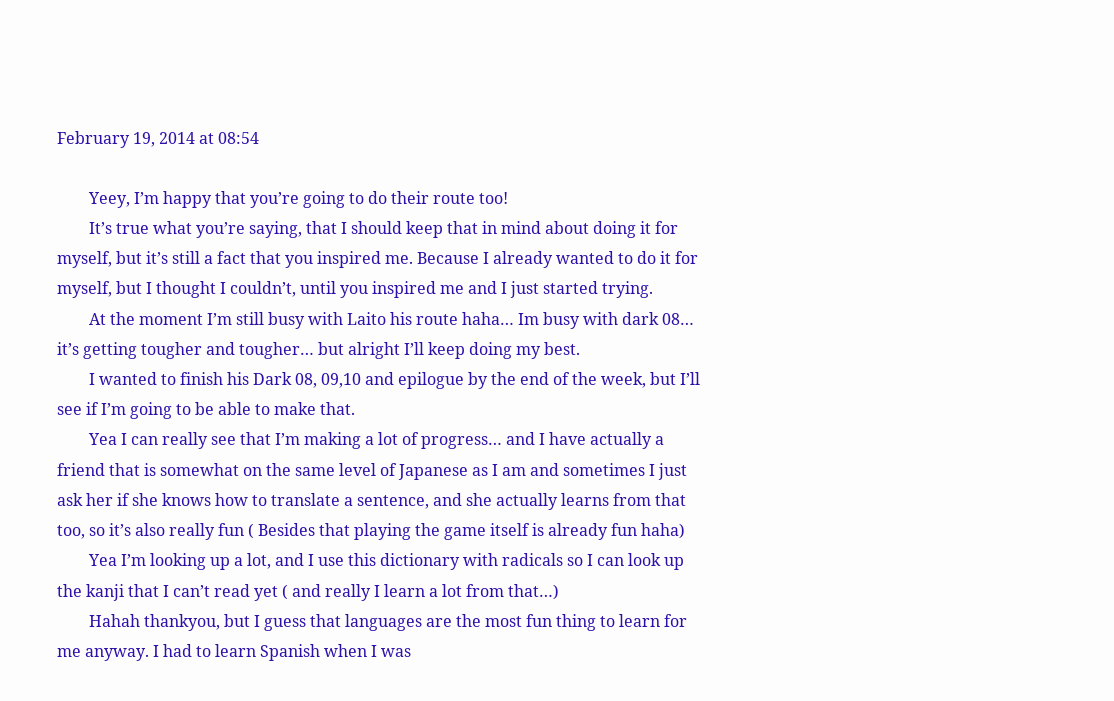February 19, 2014 at 08:54

        Yeey, I’m happy that you’re going to do their route too!
        It’s true what you’re saying, that I should keep that in mind about doing it for myself, but it’s still a fact that you inspired me. Because I already wanted to do it for myself, but I thought I couldn’t, until you inspired me and I just started trying.
        At the moment I’m still busy with Laito his route haha… Im busy with dark 08… it’s getting tougher and tougher… but alright I’ll keep doing my best.
        I wanted to finish his Dark 08, 09,10 and epilogue by the end of the week, but I’ll see if I’m going to be able to make that.
        Yea I can really see that I’m making a lot of progress… and I have actually a friend that is somewhat on the same level of Japanese as I am and sometimes I just ask her if she knows how to translate a sentence, and she actually learns from that too, so it’s also really fun ( Besides that playing the game itself is already fun haha)
        Yea I’m looking up a lot, and I use this dictionary with radicals so I can look up the kanji that I can’t read yet ( and really I learn a lot from that…)
        Hahah thankyou, but I guess that languages are the most fun thing to learn for me anyway. I had to learn Spanish when I was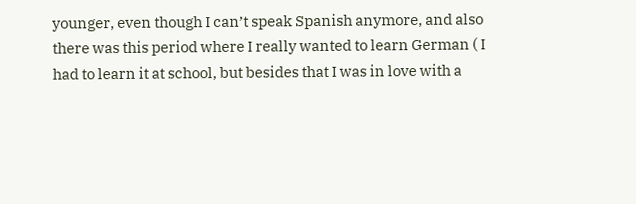younger, even though I can’t speak Spanish anymore, and also there was this period where I really wanted to learn German ( I had to learn it at school, but besides that I was in love with a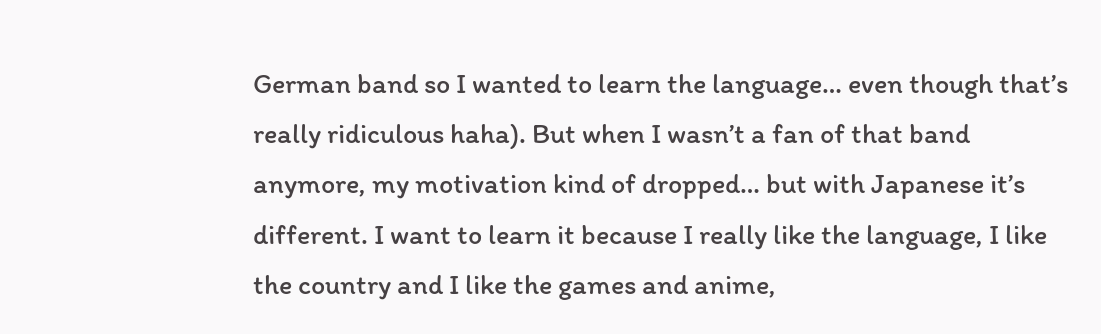German band so I wanted to learn the language… even though that’s really ridiculous haha). But when I wasn’t a fan of that band anymore, my motivation kind of dropped… but with Japanese it’s different. I want to learn it because I really like the language, I like the country and I like the games and anime,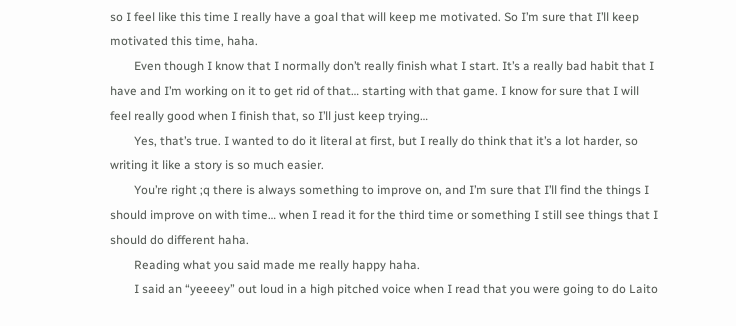so I feel like this time I really have a goal that will keep me motivated. So I’m sure that I’ll keep motivated this time, haha.
        Even though I know that I normally don’t really finish what I start. It’s a really bad habit that I have and I’m working on it to get rid of that… starting with that game. I know for sure that I will feel really good when I finish that, so I’ll just keep trying…
        Yes, that’s true. I wanted to do it literal at first, but I really do think that it’s a lot harder, so writing it like a story is so much easier.
        You’re right ;q there is always something to improve on, and I’m sure that I’ll find the things I should improve on with time… when I read it for the third time or something I still see things that I should do different haha.
        Reading what you said made me really happy haha.
        I said an “yeeeey” out loud in a high pitched voice when I read that you were going to do Laito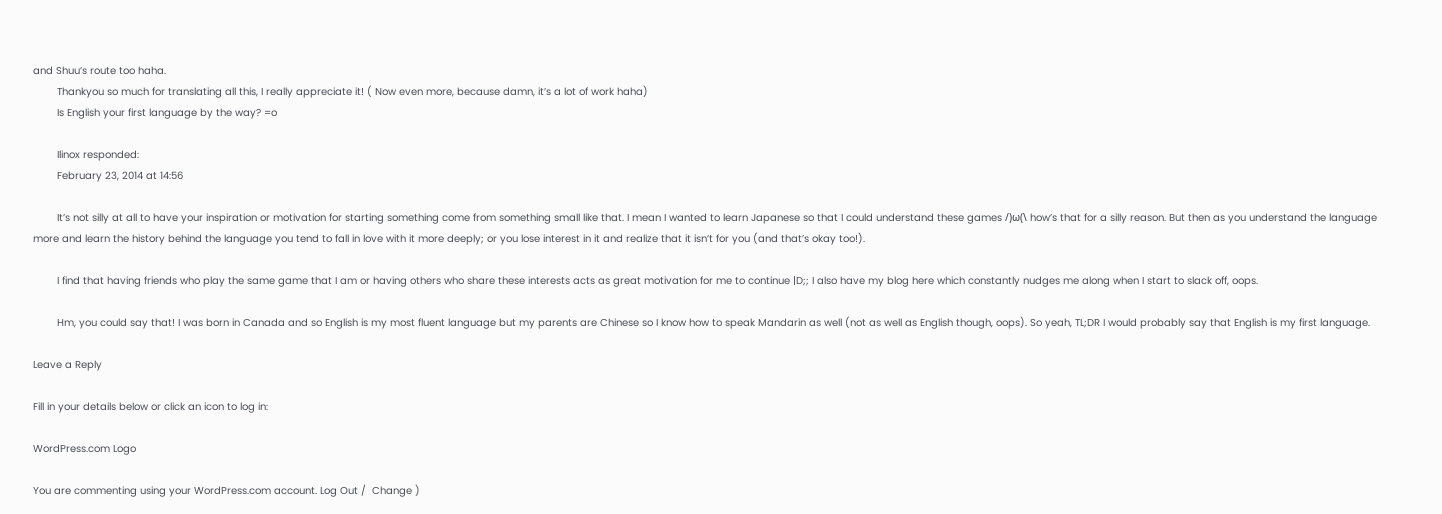and Shuu’s route too haha.
        Thankyou so much for translating all this, I really appreciate it! ( Now even more, because damn, it’s a lot of work haha)
        Is English your first language by the way? =o

        Ilinox responded:
        February 23, 2014 at 14:56

        It’s not silly at all to have your inspiration or motivation for starting something come from something small like that. I mean I wanted to learn Japanese so that I could understand these games /)ω(\ how’s that for a silly reason. But then as you understand the language more and learn the history behind the language you tend to fall in love with it more deeply; or you lose interest in it and realize that it isn’t for you (and that’s okay too!).

        I find that having friends who play the same game that I am or having others who share these interests acts as great motivation for me to continue |D;; I also have my blog here which constantly nudges me along when I start to slack off, oops.

        Hm, you could say that! I was born in Canada and so English is my most fluent language but my parents are Chinese so I know how to speak Mandarin as well (not as well as English though, oops). So yeah, TL;DR I would probably say that English is my first language.

Leave a Reply

Fill in your details below or click an icon to log in:

WordPress.com Logo

You are commenting using your WordPress.com account. Log Out /  Change )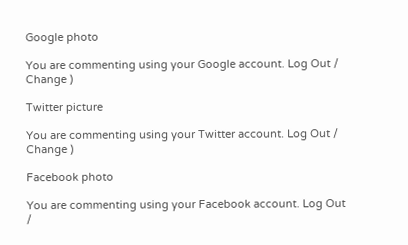Google photo

You are commenting using your Google account. Log Out /  Change )

Twitter picture

You are commenting using your Twitter account. Log Out /  Change )

Facebook photo

You are commenting using your Facebook account. Log Out /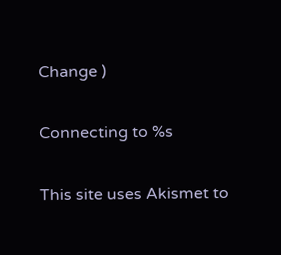Change )

Connecting to %s

This site uses Akismet to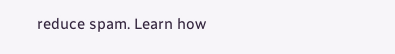reduce spam. Learn how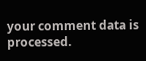your comment data is processed.